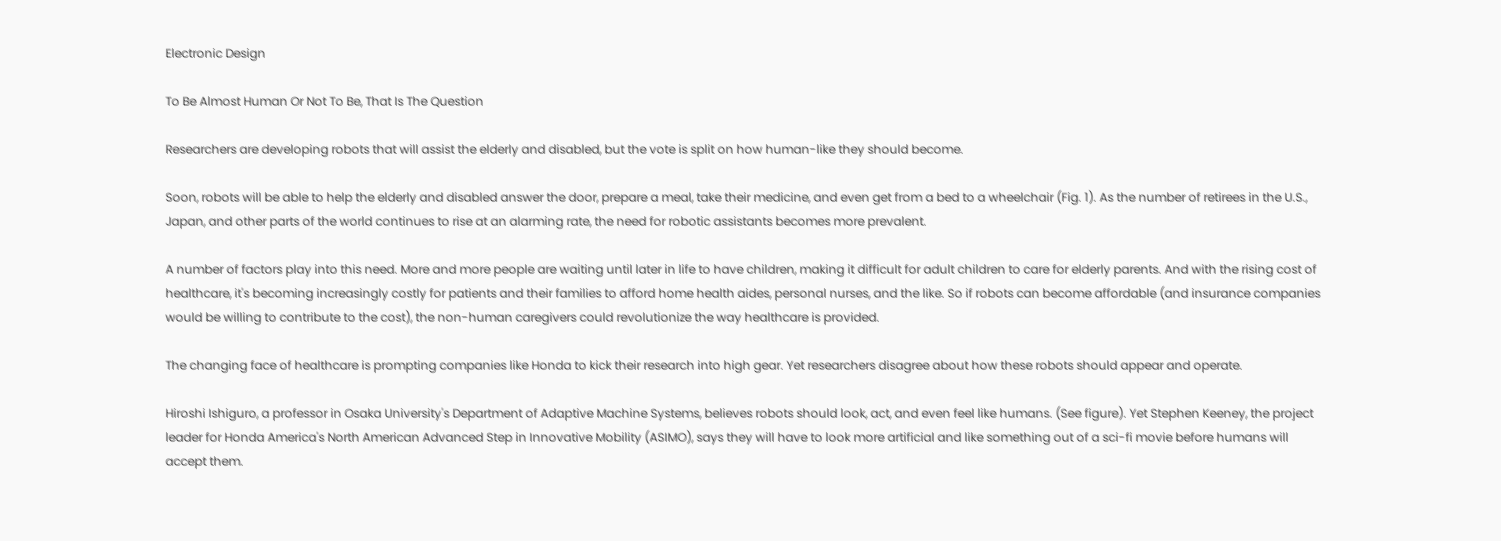Electronic Design

To Be Almost Human Or Not To Be, That Is The Question

Researchers are developing robots that will assist the elderly and disabled, but the vote is split on how human-like they should become.

Soon, robots will be able to help the elderly and disabled answer the door, prepare a meal, take their medicine, and even get from a bed to a wheelchair (Fig. 1). As the number of retirees in the U.S., Japan, and other parts of the world continues to rise at an alarming rate, the need for robotic assistants becomes more prevalent.

A number of factors play into this need. More and more people are waiting until later in life to have children, making it difficult for adult children to care for elderly parents. And with the rising cost of healthcare, it's becoming increasingly costly for patients and their families to afford home health aides, personal nurses, and the like. So if robots can become affordable (and insurance companies would be willing to contribute to the cost), the non-human caregivers could revolutionize the way healthcare is provided.

The changing face of healthcare is prompting companies like Honda to kick their research into high gear. Yet researchers disagree about how these robots should appear and operate.

Hiroshi Ishiguro, a professor in Osaka University's Department of Adaptive Machine Systems, believes robots should look, act, and even feel like humans. (See figure). Yet Stephen Keeney, the project leader for Honda America's North American Advanced Step in Innovative Mobility (ASIMO), says they will have to look more artificial and like something out of a sci-fi movie before humans will accept them.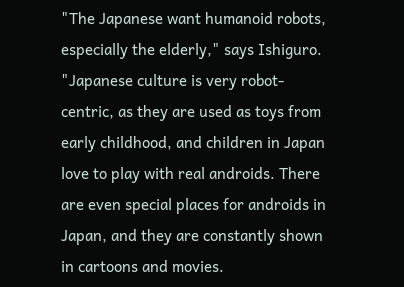"The Japanese want humanoid robots, especially the elderly," says Ishiguro. "Japanese culture is very robot-centric, as they are used as toys from early childhood, and children in Japan love to play with real androids. There are even special places for androids in Japan, and they are constantly shown in cartoons and movies.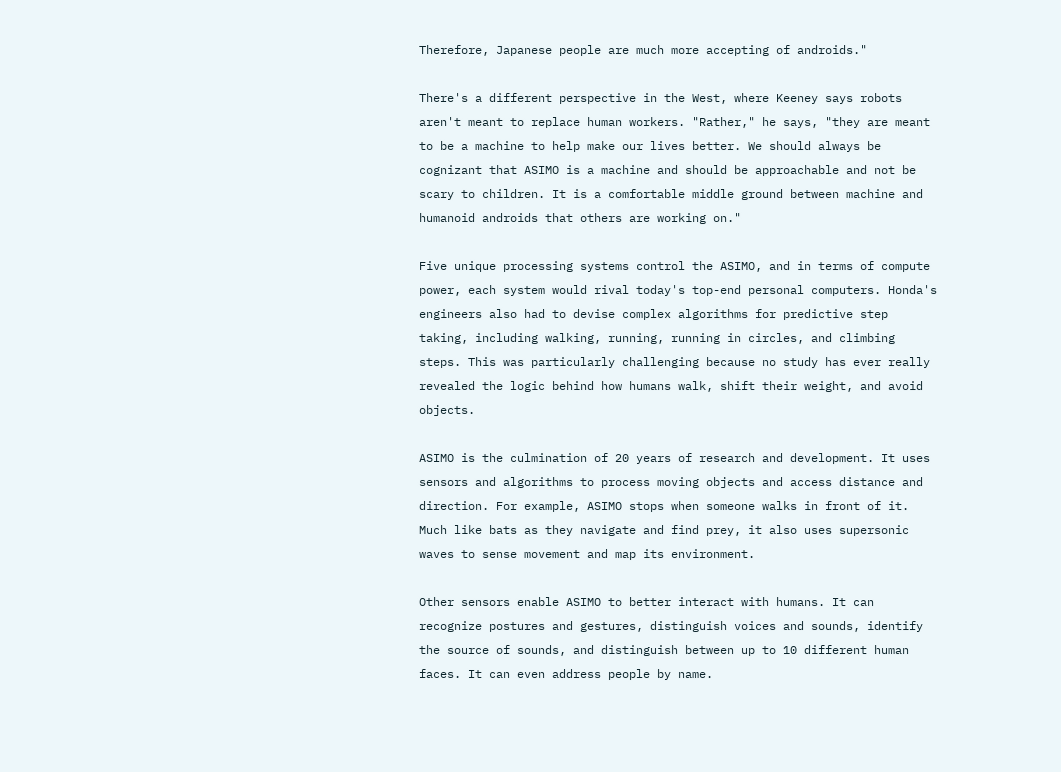Therefore, Japanese people are much more accepting of androids."

There's a different perspective in the West, where Keeney says robots aren't meant to replace human workers. "Rather," he says, "they are meant to be a machine to help make our lives better. We should always be cognizant that ASIMO is a machine and should be approachable and not be scary to children. It is a comfortable middle ground between machine and humanoid androids that others are working on."

Five unique processing systems control the ASIMO, and in terms of compute power, each system would rival today's top-end personal computers. Honda's engineers also had to devise complex algorithms for predictive step taking, including walking, running, running in circles, and climbing steps. This was particularly challenging because no study has ever really revealed the logic behind how humans walk, shift their weight, and avoid objects.

ASIMO is the culmination of 20 years of research and development. It uses sensors and algorithms to process moving objects and access distance and direction. For example, ASIMO stops when someone walks in front of it. Much like bats as they navigate and find prey, it also uses supersonic waves to sense movement and map its environment.

Other sensors enable ASIMO to better interact with humans. It can recognize postures and gestures, distinguish voices and sounds, identify the source of sounds, and distinguish between up to 10 different human faces. It can even address people by name.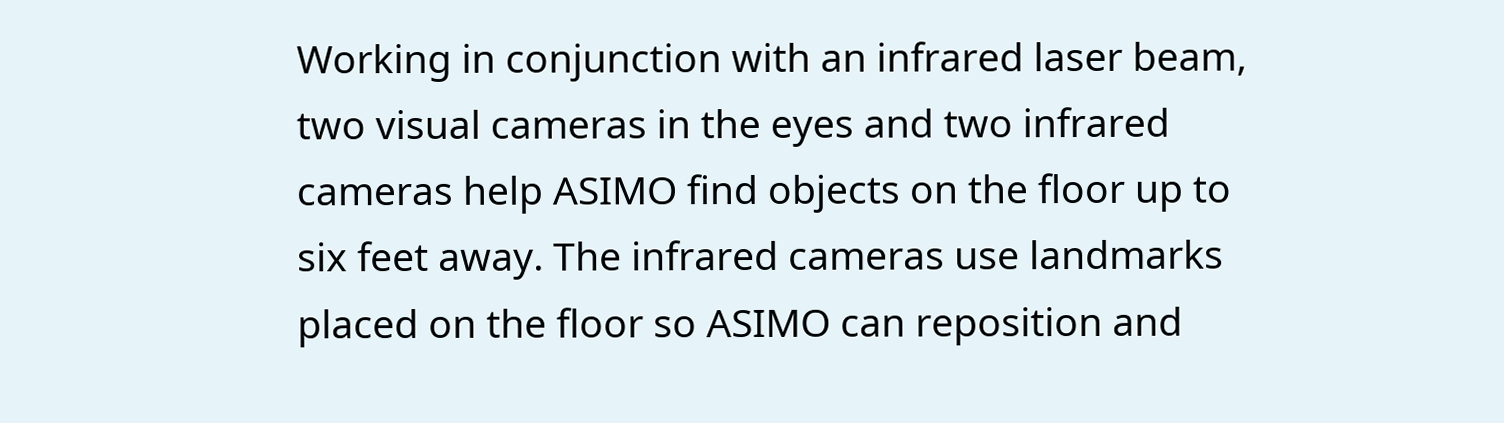Working in conjunction with an infrared laser beam, two visual cameras in the eyes and two infrared cameras help ASIMO find objects on the floor up to six feet away. The infrared cameras use landmarks placed on the floor so ASIMO can reposition and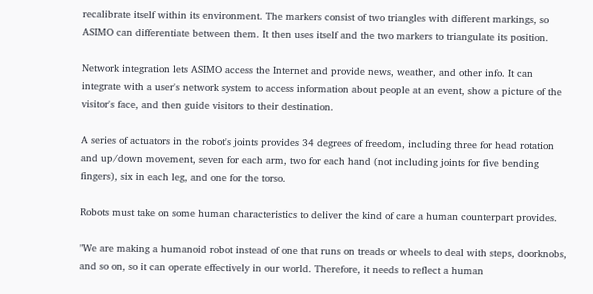recalibrate itself within its environment. The markers consist of two triangles with different markings, so ASIMO can differentiate between them. It then uses itself and the two markers to triangulate its position.

Network integration lets ASIMO access the Internet and provide news, weather, and other info. It can integrate with a user's network system to access information about people at an event, show a picture of the visitor's face, and then guide visitors to their destination.

A series of actuators in the robot's joints provides 34 degrees of freedom, including three for head rotation and up/down movement, seven for each arm, two for each hand (not including joints for five bending fingers), six in each leg, and one for the torso.

Robots must take on some human characteristics to deliver the kind of care a human counterpart provides.

"We are making a humanoid robot instead of one that runs on treads or wheels to deal with steps, doorknobs, and so on, so it can operate effectively in our world. Therefore, it needs to reflect a human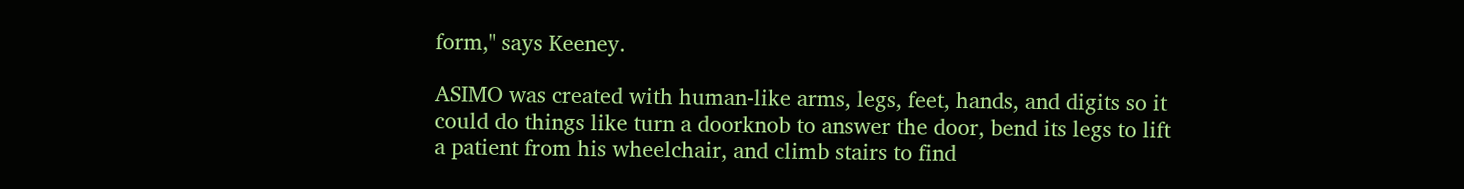form," says Keeney.

ASIMO was created with human-like arms, legs, feet, hands, and digits so it could do things like turn a doorknob to answer the door, bend its legs to lift a patient from his wheelchair, and climb stairs to find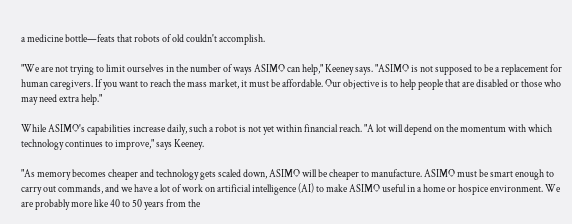a medicine bottle—feats that robots of old couldn't accomplish.

"We are not trying to limit ourselves in the number of ways ASIMO can help," Keeney says. "ASIMO is not supposed to be a replacement for human caregivers. If you want to reach the mass market, it must be affordable. Our objective is to help people that are disabled or those who may need extra help."

While ASIMO's capabilities increase daily, such a robot is not yet within financial reach. "A lot will depend on the momentum with which technology continues to improve," says Keeney.

"As memory becomes cheaper and technology gets scaled down, ASIMO will be cheaper to manufacture. ASIMO must be smart enough to carry out commands, and we have a lot of work on artificial intelligence (AI) to make ASIMO useful in a home or hospice environment. We are probably more like 40 to 50 years from the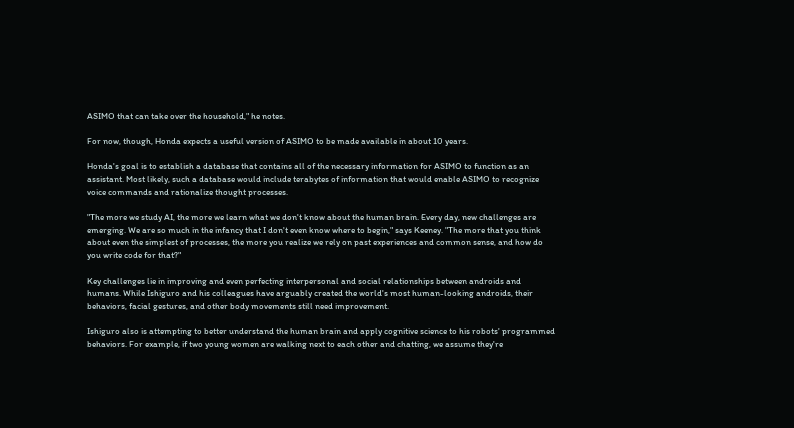ASIMO that can take over the household," he notes.

For now, though, Honda expects a useful version of ASIMO to be made available in about 10 years.

Honda's goal is to establish a database that contains all of the necessary information for ASIMO to function as an assistant. Most likely, such a database would include terabytes of information that would enable ASIMO to recognize voice commands and rationalize thought processes.

"The more we study AI, the more we learn what we don't know about the human brain. Every day, new challenges are emerging. We are so much in the infancy that I don't even know where to begin," says Keeney. "The more that you think about even the simplest of processes, the more you realize we rely on past experiences and common sense, and how do you write code for that?"

Key challenges lie in improving and even perfecting interpersonal and social relationships between androids and humans. While Ishiguro and his colleagues have arguably created the world's most human-looking androids, their behaviors, facial gestures, and other body movements still need improvement.

Ishiguro also is attempting to better understand the human brain and apply cognitive science to his robots' programmed behaviors. For example, if two young women are walking next to each other and chatting, we assume they're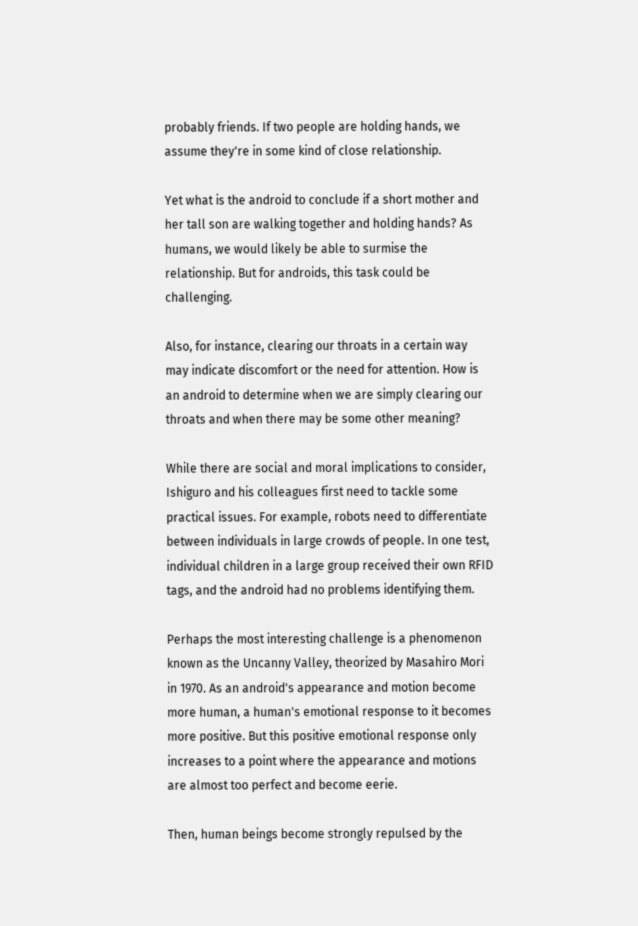probably friends. If two people are holding hands, we assume they're in some kind of close relationship.

Yet what is the android to conclude if a short mother and her tall son are walking together and holding hands? As humans, we would likely be able to surmise the relationship. But for androids, this task could be challenging.

Also, for instance, clearing our throats in a certain way may indicate discomfort or the need for attention. How is an android to determine when we are simply clearing our throats and when there may be some other meaning?

While there are social and moral implications to consider, Ishiguro and his colleagues first need to tackle some practical issues. For example, robots need to differentiate between individuals in large crowds of people. In one test, individual children in a large group received their own RFID tags, and the android had no problems identifying them.

Perhaps the most interesting challenge is a phenomenon known as the Uncanny Valley, theorized by Masahiro Mori in 1970. As an android's appearance and motion become more human, a human's emotional response to it becomes more positive. But this positive emotional response only increases to a point where the appearance and motions are almost too perfect and become eerie.

Then, human beings become strongly repulsed by the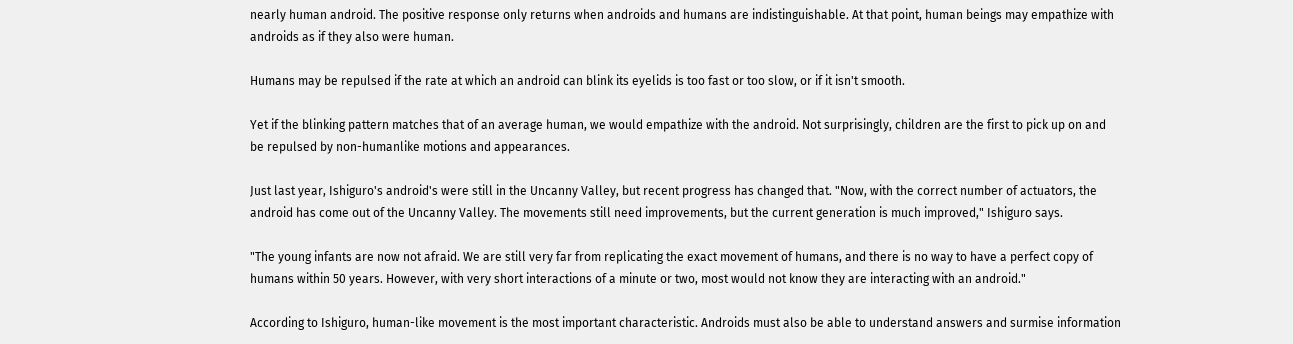nearly human android. The positive response only returns when androids and humans are indistinguishable. At that point, human beings may empathize with androids as if they also were human.

Humans may be repulsed if the rate at which an android can blink its eyelids is too fast or too slow, or if it isn't smooth.

Yet if the blinking pattern matches that of an average human, we would empathize with the android. Not surprisingly, children are the first to pick up on and be repulsed by non-humanlike motions and appearances.

Just last year, Ishiguro's android's were still in the Uncanny Valley, but recent progress has changed that. "Now, with the correct number of actuators, the android has come out of the Uncanny Valley. The movements still need improvements, but the current generation is much improved," Ishiguro says.

"The young infants are now not afraid. We are still very far from replicating the exact movement of humans, and there is no way to have a perfect copy of humans within 50 years. However, with very short interactions of a minute or two, most would not know they are interacting with an android."

According to Ishiguro, human-like movement is the most important characteristic. Androids must also be able to understand answers and surmise information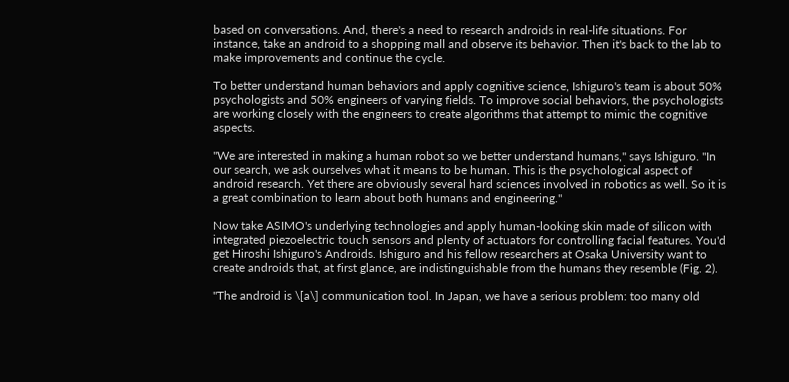based on conversations. And, there's a need to research androids in real-life situations. For instance, take an android to a shopping mall and observe its behavior. Then it's back to the lab to make improvements and continue the cycle.

To better understand human behaviors and apply cognitive science, Ishiguro's team is about 50% psychologists and 50% engineers of varying fields. To improve social behaviors, the psychologists are working closely with the engineers to create algorithms that attempt to mimic the cognitive aspects.

"We are interested in making a human robot so we better understand humans," says Ishiguro. "In our search, we ask ourselves what it means to be human. This is the psychological aspect of android research. Yet there are obviously several hard sciences involved in robotics as well. So it is a great combination to learn about both humans and engineering."

Now take ASIMO's underlying technologies and apply human-looking skin made of silicon with integrated piezoelectric touch sensors and plenty of actuators for controlling facial features. You'd get Hiroshi Ishiguro's Androids. Ishiguro and his fellow researchers at Osaka University want to create androids that, at first glance, are indistinguishable from the humans they resemble (Fig. 2).

"The android is \[a\] communication tool. In Japan, we have a serious problem: too many old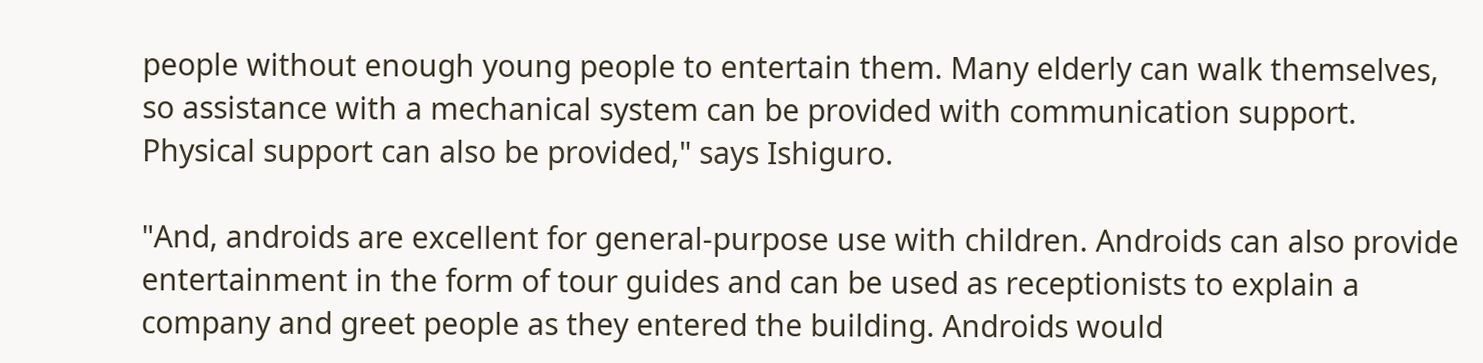people without enough young people to entertain them. Many elderly can walk themselves, so assistance with a mechanical system can be provided with communication support. Physical support can also be provided," says Ishiguro.

"And, androids are excellent for general-purpose use with children. Androids can also provide entertainment in the form of tour guides and can be used as receptionists to explain a company and greet people as they entered the building. Androids would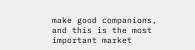make good companions, and this is the most important market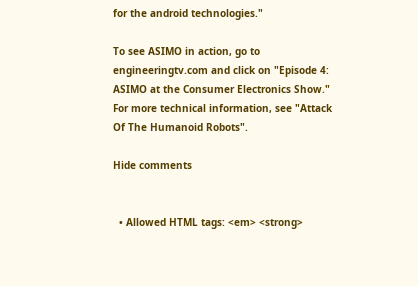for the android technologies."

To see ASIMO in action, go to engineeringtv.com and click on "Episode 4: ASIMO at the Consumer Electronics Show." For more technical information, see "Attack Of The Humanoid Robots".

Hide comments


  • Allowed HTML tags: <em> <strong>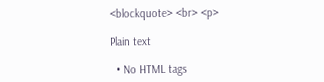<blockquote> <br> <p>

Plain text

  • No HTML tags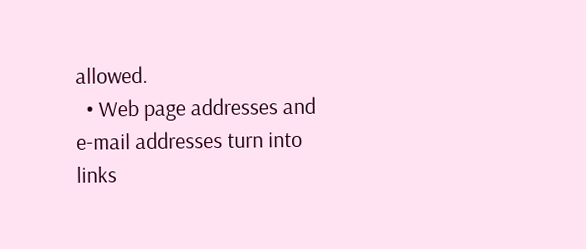allowed.
  • Web page addresses and e-mail addresses turn into links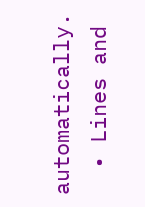automatically.
  • Lines and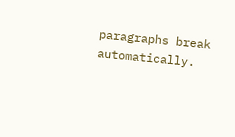paragraphs break automatically.